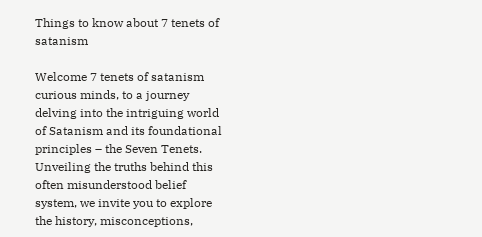Things to know about 7 tenets of satanism

Welcome 7 tenets of satanism curious minds, to a journey delving into the intriguing world of Satanism and its foundational principles – the Seven Tenets. Unveiling the truths behind this often misunderstood belief system, we invite you to explore the history, misconceptions,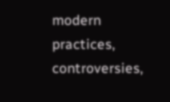modern practices, controversies,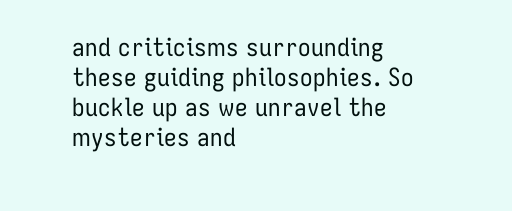and criticisms surrounding these guiding philosophies. So buckle up as we unravel the mysteries and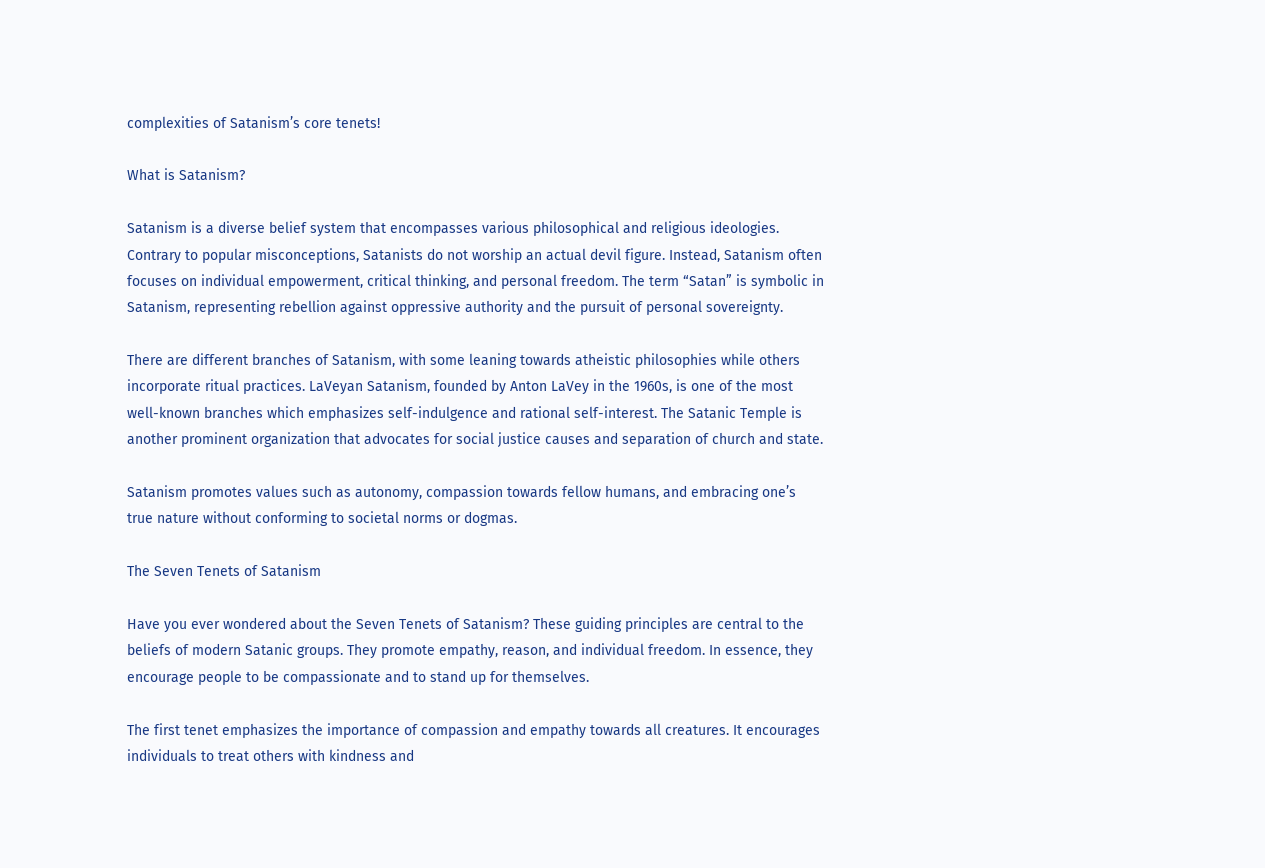complexities of Satanism’s core tenets!

What is Satanism?

Satanism is a diverse belief system that encompasses various philosophical and religious ideologies. Contrary to popular misconceptions, Satanists do not worship an actual devil figure. Instead, Satanism often focuses on individual empowerment, critical thinking, and personal freedom. The term “Satan” is symbolic in Satanism, representing rebellion against oppressive authority and the pursuit of personal sovereignty.

There are different branches of Satanism, with some leaning towards atheistic philosophies while others incorporate ritual practices. LaVeyan Satanism, founded by Anton LaVey in the 1960s, is one of the most well-known branches which emphasizes self-indulgence and rational self-interest. The Satanic Temple is another prominent organization that advocates for social justice causes and separation of church and state.

Satanism promotes values such as autonomy, compassion towards fellow humans, and embracing one’s true nature without conforming to societal norms or dogmas.

The Seven Tenets of Satanism

Have you ever wondered about the Seven Tenets of Satanism? These guiding principles are central to the beliefs of modern Satanic groups. They promote empathy, reason, and individual freedom. In essence, they encourage people to be compassionate and to stand up for themselves.

The first tenet emphasizes the importance of compassion and empathy towards all creatures. It encourages individuals to treat others with kindness and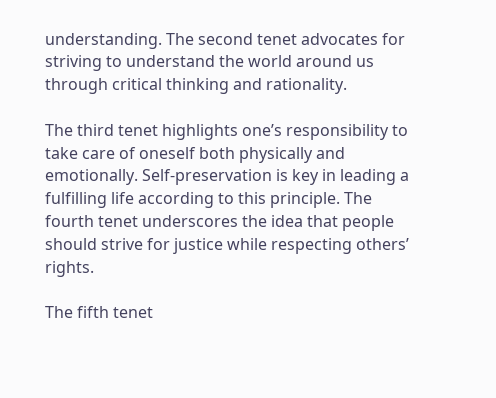understanding. The second tenet advocates for striving to understand the world around us through critical thinking and rationality.

The third tenet highlights one’s responsibility to take care of oneself both physically and emotionally. Self-preservation is key in leading a fulfilling life according to this principle. The fourth tenet underscores the idea that people should strive for justice while respecting others’ rights.

The fifth tenet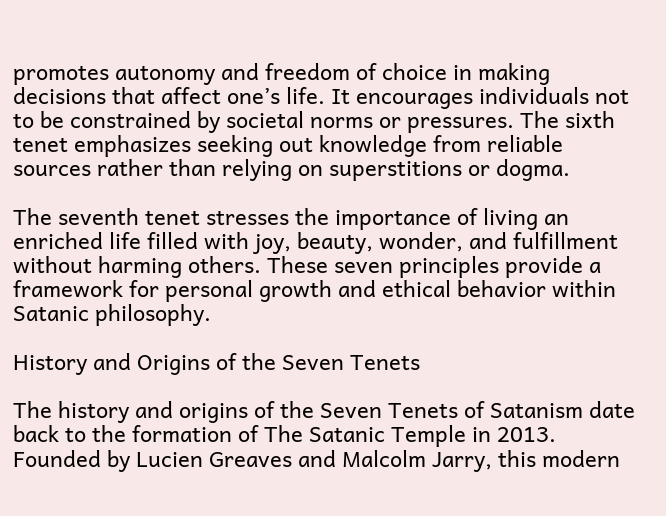promotes autonomy and freedom of choice in making decisions that affect one’s life. It encourages individuals not to be constrained by societal norms or pressures. The sixth tenet emphasizes seeking out knowledge from reliable sources rather than relying on superstitions or dogma.

The seventh tenet stresses the importance of living an enriched life filled with joy, beauty, wonder, and fulfillment without harming others. These seven principles provide a framework for personal growth and ethical behavior within Satanic philosophy.

History and Origins of the Seven Tenets

The history and origins of the Seven Tenets of Satanism date back to the formation of The Satanic Temple in 2013. Founded by Lucien Greaves and Malcolm Jarry, this modern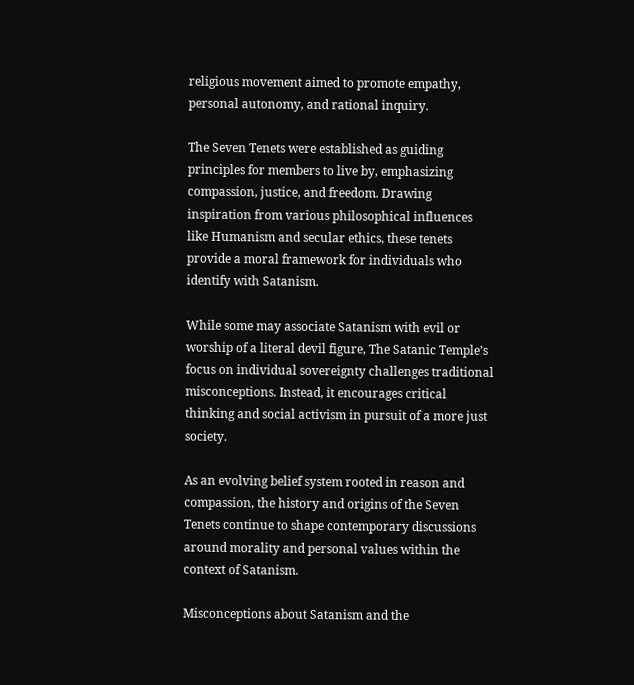religious movement aimed to promote empathy, personal autonomy, and rational inquiry.

The Seven Tenets were established as guiding principles for members to live by, emphasizing compassion, justice, and freedom. Drawing inspiration from various philosophical influences like Humanism and secular ethics, these tenets provide a moral framework for individuals who identify with Satanism.

While some may associate Satanism with evil or worship of a literal devil figure, The Satanic Temple’s focus on individual sovereignty challenges traditional misconceptions. Instead, it encourages critical thinking and social activism in pursuit of a more just society.

As an evolving belief system rooted in reason and compassion, the history and origins of the Seven Tenets continue to shape contemporary discussions around morality and personal values within the context of Satanism.

Misconceptions about Satanism and the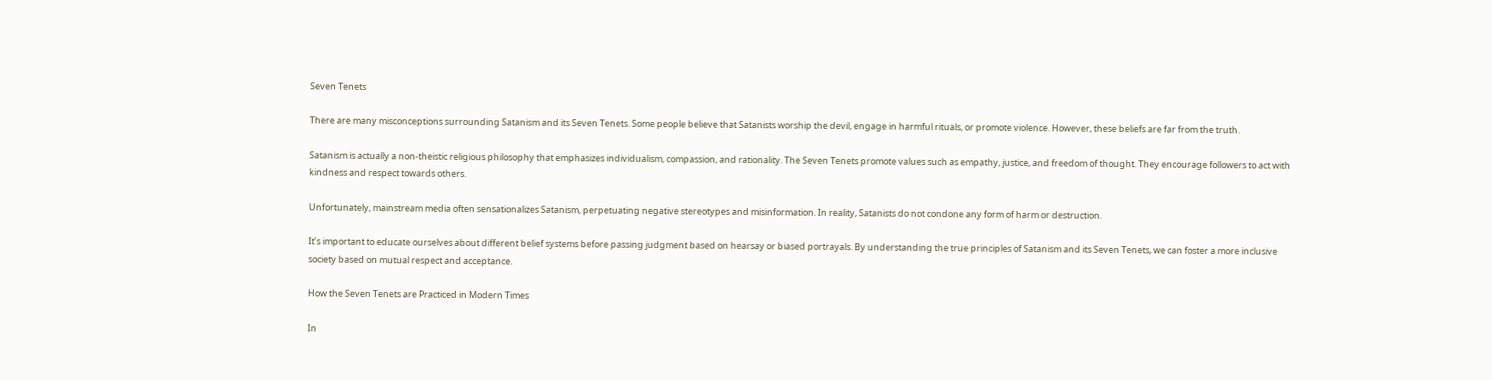Seven Tenets

There are many misconceptions surrounding Satanism and its Seven Tenets. Some people believe that Satanists worship the devil, engage in harmful rituals, or promote violence. However, these beliefs are far from the truth.

Satanism is actually a non-theistic religious philosophy that emphasizes individualism, compassion, and rationality. The Seven Tenets promote values such as empathy, justice, and freedom of thought. They encourage followers to act with kindness and respect towards others.

Unfortunately, mainstream media often sensationalizes Satanism, perpetuating negative stereotypes and misinformation. In reality, Satanists do not condone any form of harm or destruction.

It’s important to educate ourselves about different belief systems before passing judgment based on hearsay or biased portrayals. By understanding the true principles of Satanism and its Seven Tenets, we can foster a more inclusive society based on mutual respect and acceptance.

How the Seven Tenets are Practiced in Modern Times

In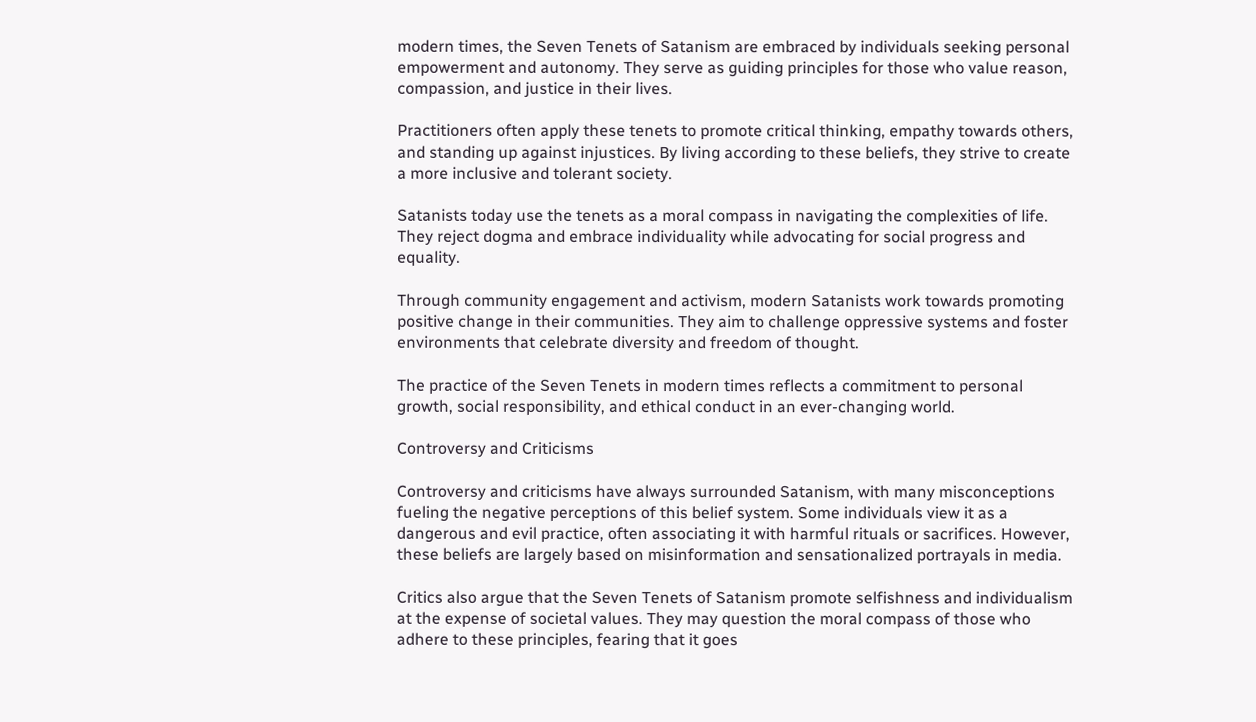modern times, the Seven Tenets of Satanism are embraced by individuals seeking personal empowerment and autonomy. They serve as guiding principles for those who value reason, compassion, and justice in their lives.

Practitioners often apply these tenets to promote critical thinking, empathy towards others, and standing up against injustices. By living according to these beliefs, they strive to create a more inclusive and tolerant society.

Satanists today use the tenets as a moral compass in navigating the complexities of life. They reject dogma and embrace individuality while advocating for social progress and equality.

Through community engagement and activism, modern Satanists work towards promoting positive change in their communities. They aim to challenge oppressive systems and foster environments that celebrate diversity and freedom of thought.

The practice of the Seven Tenets in modern times reflects a commitment to personal growth, social responsibility, and ethical conduct in an ever-changing world.

Controversy and Criticisms

Controversy and criticisms have always surrounded Satanism, with many misconceptions fueling the negative perceptions of this belief system. Some individuals view it as a dangerous and evil practice, often associating it with harmful rituals or sacrifices. However, these beliefs are largely based on misinformation and sensationalized portrayals in media.

Critics also argue that the Seven Tenets of Satanism promote selfishness and individualism at the expense of societal values. They may question the moral compass of those who adhere to these principles, fearing that it goes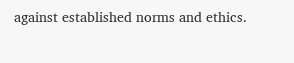against established norms and ethics.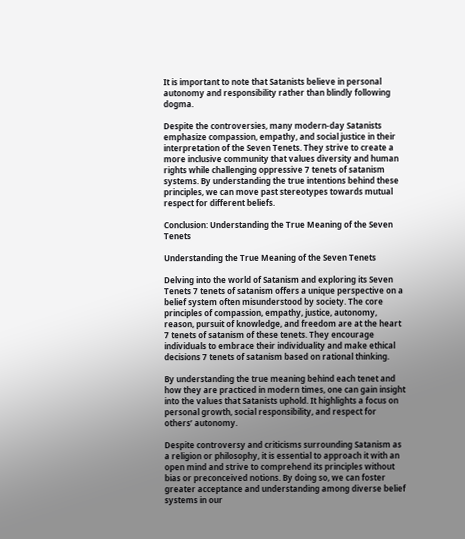It is important to note that Satanists believe in personal autonomy and responsibility rather than blindly following dogma.

Despite the controversies, many modern-day Satanists emphasize compassion, empathy, and social justice in their interpretation of the Seven Tenets. They strive to create a more inclusive community that values diversity and human rights while challenging oppressive 7 tenets of satanism systems. By understanding the true intentions behind these principles, we can move past stereotypes towards mutual respect for different beliefs.

Conclusion: Understanding the True Meaning of the Seven Tenets

Understanding the True Meaning of the Seven Tenets

Delving into the world of Satanism and exploring its Seven Tenets 7 tenets of satanism offers a unique perspective on a belief system often misunderstood by society. The core principles of compassion, empathy, justice, autonomy, reason, pursuit of knowledge, and freedom are at the heart 7 tenets of satanism of these tenets. They encourage individuals to embrace their individuality and make ethical decisions 7 tenets of satanism based on rational thinking.

By understanding the true meaning behind each tenet and how they are practiced in modern times, one can gain insight into the values that Satanists uphold. It highlights a focus on personal growth, social responsibility, and respect for others’ autonomy.

Despite controversy and criticisms surrounding Satanism as a religion or philosophy, it is essential to approach it with an open mind and strive to comprehend its principles without bias or preconceived notions. By doing so, we can foster greater acceptance and understanding among diverse belief systems in our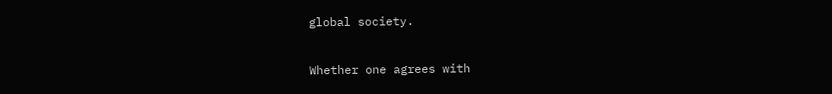global society.

Whether one agrees with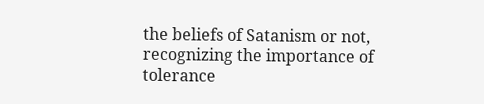the beliefs of Satanism or not, recognizing the importance of tolerance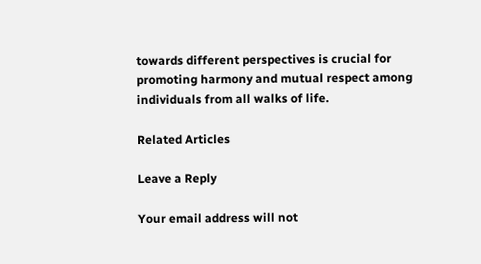towards different perspectives is crucial for promoting harmony and mutual respect among individuals from all walks of life.

Related Articles

Leave a Reply

Your email address will not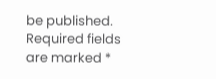be published. Required fields are marked *